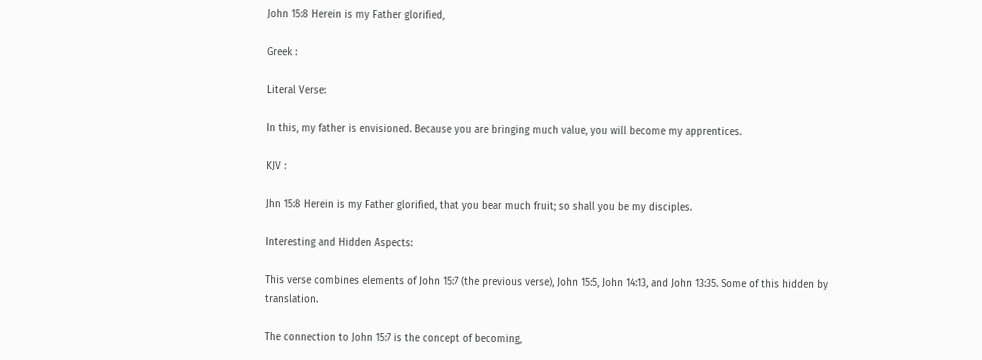John 15:8 Herein is my Father glorified,

Greek :

Literal Verse:

In this, my father is envisioned. Because you are bringing much value, you will become my apprentices.

KJV :

Jhn 15:8 Herein is my Father glorified, that you bear much fruit; so shall you be my disciples.

Interesting and Hidden Aspects:

This verse combines elements of John 15:7 (the previous verse), John 15:5, John 14:13, and John 13:35. Some of this hidden by translation.

The connection to John 15:7 is the concept of becoming,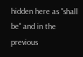hidden here as "shall be" and in the previous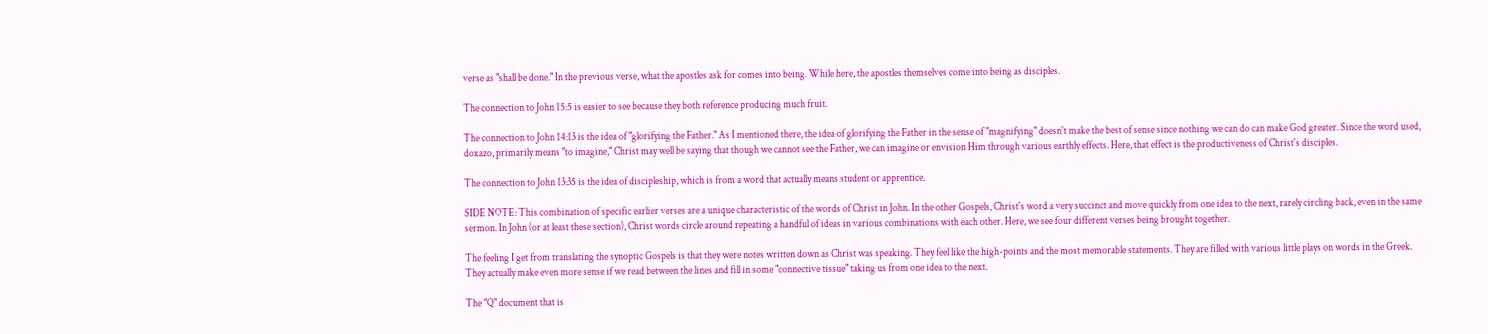verse as "shall be done." In the previous verse, what the apostles ask for comes into being. While here, the apostles themselves come into being as disciples.

The connection to John 15:5 is easier to see because they both reference producing much fruit.

The connection to John 14:13 is the idea of "glorifying the Father." As I mentioned there, the idea of glorifying the Father in the sense of "magnifying" doesn't make the best of sense since nothing we can do can make God greater. Since the word used, doxazo, primarily means "to imagine," Christ may well be saying that though we cannot see the Father, we can imagine or envision Him through various earthly effects. Here, that effect is the productiveness of Christ's disciples.

The connection to John 13:35 is the idea of discipleship, which is from a word that actually means student or apprentice.

SIDE NOTE: This combination of specific earlier verses are a unique characteristic of the words of Christ in John. In the other Gospels, Christ's word a very succinct and move quickly from one idea to the next, rarely circling back, even in the same sermon. In John (or at least these section), Christ words circle around repeating a handful of ideas in various combinations with each other. Here, we see four different verses being brought together.

The feeling I get from translating the synoptic Gospels is that they were notes written down as Christ was speaking. They feel like the high-points and the most memorable statements. They are filled with various little plays on words in the Greek. They actually make even more sense if we read between the lines and fill in some "connective tissue" taking us from one idea to the next.

The "Q" document that is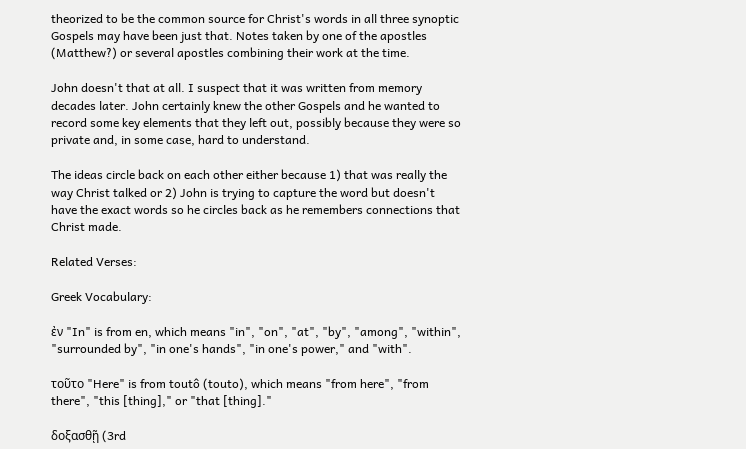theorized to be the common source for Christ's words in all three synoptic Gospels may have been just that. Notes taken by one of the apostles (Matthew?) or several apostles combining their work at the time.

John doesn't that at all. I suspect that it was written from memory decades later. John certainly knew the other Gospels and he wanted to record some key elements that they left out, possibly because they were so private and, in some case, hard to understand.

The ideas circle back on each other either because 1) that was really the way Christ talked or 2) John is trying to capture the word but doesn't have the exact words so he circles back as he remembers connections that Christ made.

Related Verses:

Greek Vocabulary:

ἐν "In" is from en, which means "in", "on", "at", "by", "among", "within", "surrounded by", "in one's hands", "in one's power," and "with".

τοῦτο "Here" is from toutô (touto), which means "from here", "from there", "this [thing]," or "that [thing]."

δοξασθῇ (3rd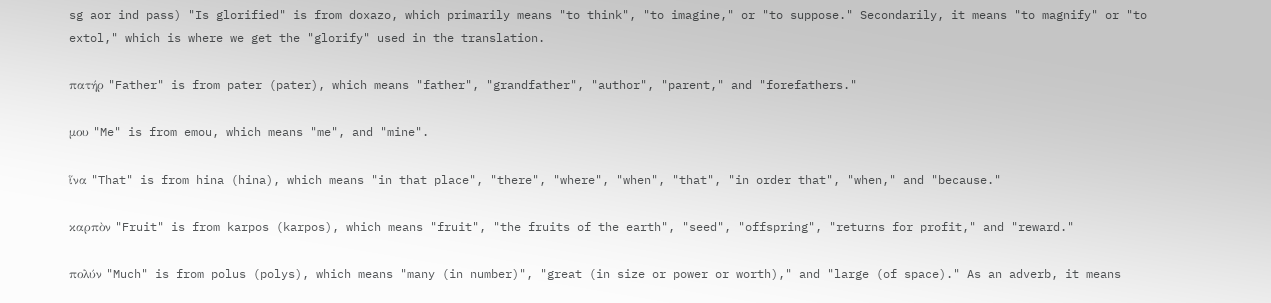sg aor ind pass) "Is glorified" is from doxazo, which primarily means "to think", "to imagine," or "to suppose." Secondarily, it means "to magnify" or "to extol," which is where we get the "glorify" used in the translation.

πατήρ "Father" is from pater (pater), which means "father", "grandfather", "author", "parent," and "forefathers."

μου "Me" is from emou, which means "me", and "mine".

ἵνα "That" is from hina (hina), which means "in that place", "there", "where", "when", "that", "in order that", "when," and "because."

καρπὸν "Fruit" is from karpos (karpos), which means "fruit", "the fruits of the earth", "seed", "offspring", "returns for profit," and "reward."

πολύν "Much" is from polus (polys), which means "many (in number)", "great (in size or power or worth)," and "large (of space)." As an adverb, it means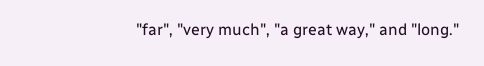"far", "very much", "a great way," and "long."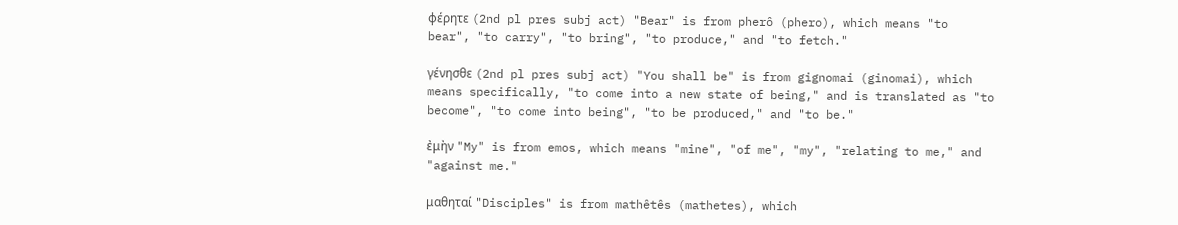φέρητε (2nd pl pres subj act) "Bear" is from pherô (phero), which means "to bear", "to carry", "to bring", "to produce," and "to fetch."

γένησθε (2nd pl pres subj act) "You shall be" is from gignomai (ginomai), which means specifically, "to come into a new state of being," and is translated as "to become", "to come into being", "to be produced," and "to be."

ἐμὴν "My" is from emos, which means "mine", "of me", "my", "relating to me," and "against me."

μαθηταί "Disciples" is from mathêtês (mathetes), which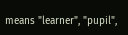means "learner", "pupil",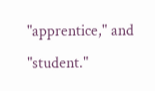"apprentice," and "student."